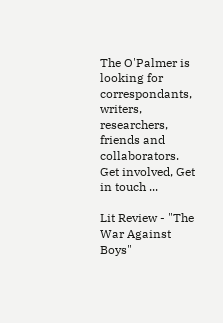The O'Palmer is looking for correspondants, writers, researchers, friends and collaborators. Get involved, Get in touch ...

Lit Review - "The War Against Boys"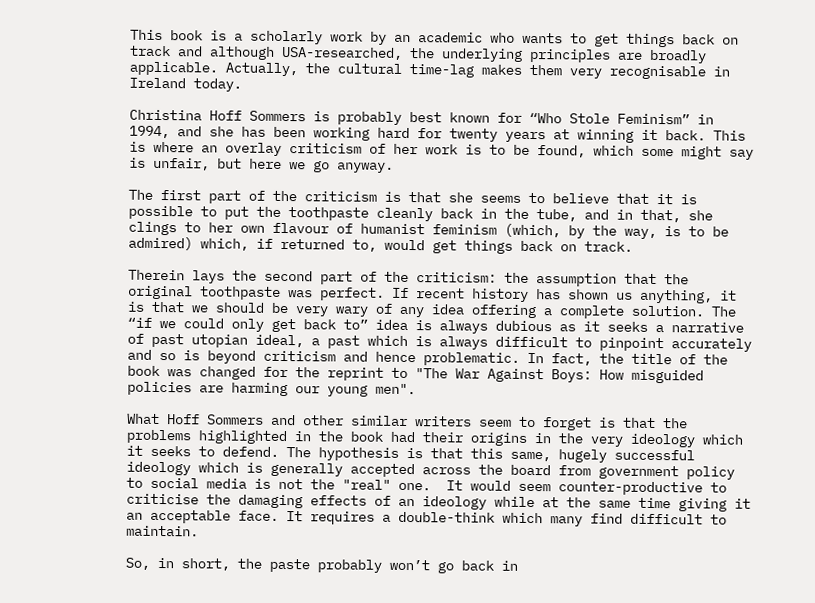This book is a scholarly work by an academic who wants to get things back on track and although USA-researched, the underlying principles are broadly applicable. Actually, the cultural time-lag makes them very recognisable in Ireland today.

Christina Hoff Sommers is probably best known for “Who Stole Feminism” in 1994, and she has been working hard for twenty years at winning it back. This is where an overlay criticism of her work is to be found, which some might say is unfair, but here we go anyway.

The first part of the criticism is that she seems to believe that it is possible to put the toothpaste cleanly back in the tube, and in that, she clings to her own flavour of humanist feminism (which, by the way, is to be admired) which, if returned to, would get things back on track.

Therein lays the second part of the criticism: the assumption that the original toothpaste was perfect. If recent history has shown us anything, it is that we should be very wary of any idea offering a complete solution. The “if we could only get back to” idea is always dubious as it seeks a narrative of past utopian ideal, a past which is always difficult to pinpoint accurately and so is beyond criticism and hence problematic. In fact, the title of the book was changed for the reprint to "The War Against Boys: How misguided policies are harming our young men".

What Hoff Sommers and other similar writers seem to forget is that the problems highlighted in the book had their origins in the very ideology which it seeks to defend. The hypothesis is that this same, hugely successful ideology which is generally accepted across the board from government policy to social media is not the "real" one.  It would seem counter-productive to criticise the damaging effects of an ideology while at the same time giving it an acceptable face. It requires a double-think which many find difficult to maintain.

So, in short, the paste probably won’t go back in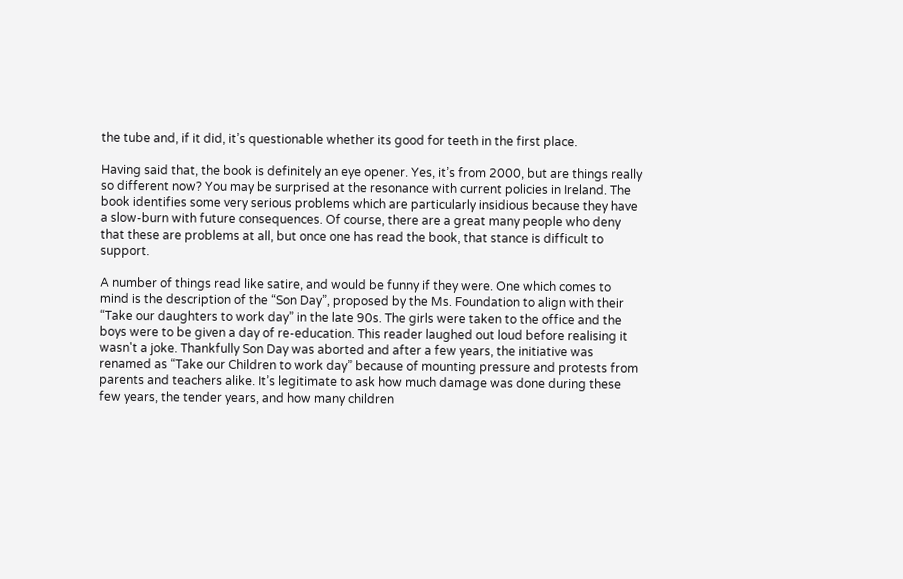the tube and, if it did, it’s questionable whether its good for teeth in the first place.

Having said that, the book is definitely an eye opener. Yes, it’s from 2000, but are things really so different now? You may be surprised at the resonance with current policies in Ireland. The book identifies some very serious problems which are particularly insidious because they have a slow-burn with future consequences. Of course, there are a great many people who deny that these are problems at all, but once one has read the book, that stance is difficult to support.

A number of things read like satire, and would be funny if they were. One which comes to mind is the description of the “Son Day”, proposed by the Ms. Foundation to align with their “Take our daughters to work day” in the late 90s. The girls were taken to the office and the boys were to be given a day of re-education. This reader laughed out loud before realising it wasn't a joke. Thankfully Son Day was aborted and after a few years, the initiative was renamed as “Take our Children to work day” because of mounting pressure and protests from parents and teachers alike. It’s legitimate to ask how much damage was done during these few years, the tender years, and how many children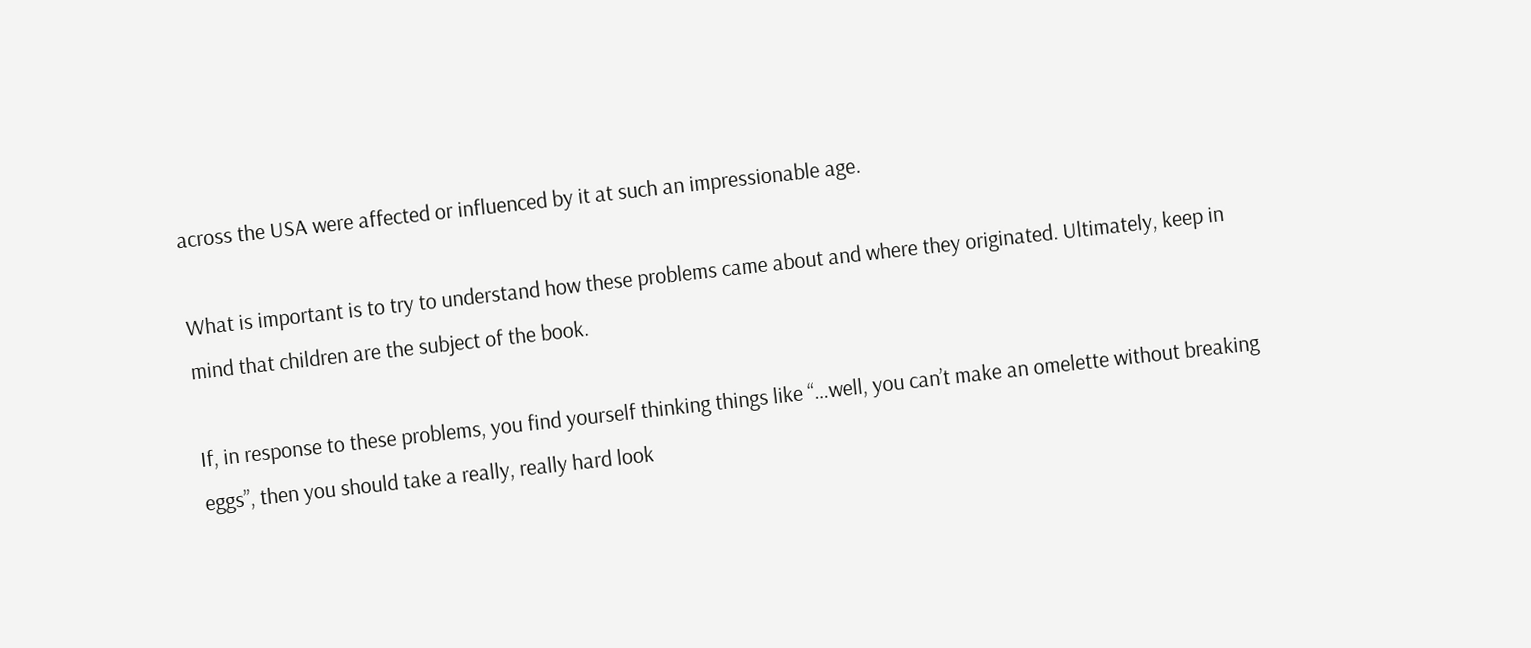across the USA were affected or influenced by it at such an impressionable age.

What is important is to try to understand how these problems came about and where they originated. Ultimately, keep in mind that children are the subject of the book.

If, in response to these problems, you find yourself thinking things like “…well, you can’t make an omelette without breaking eggs”, then you should take a really, really hard look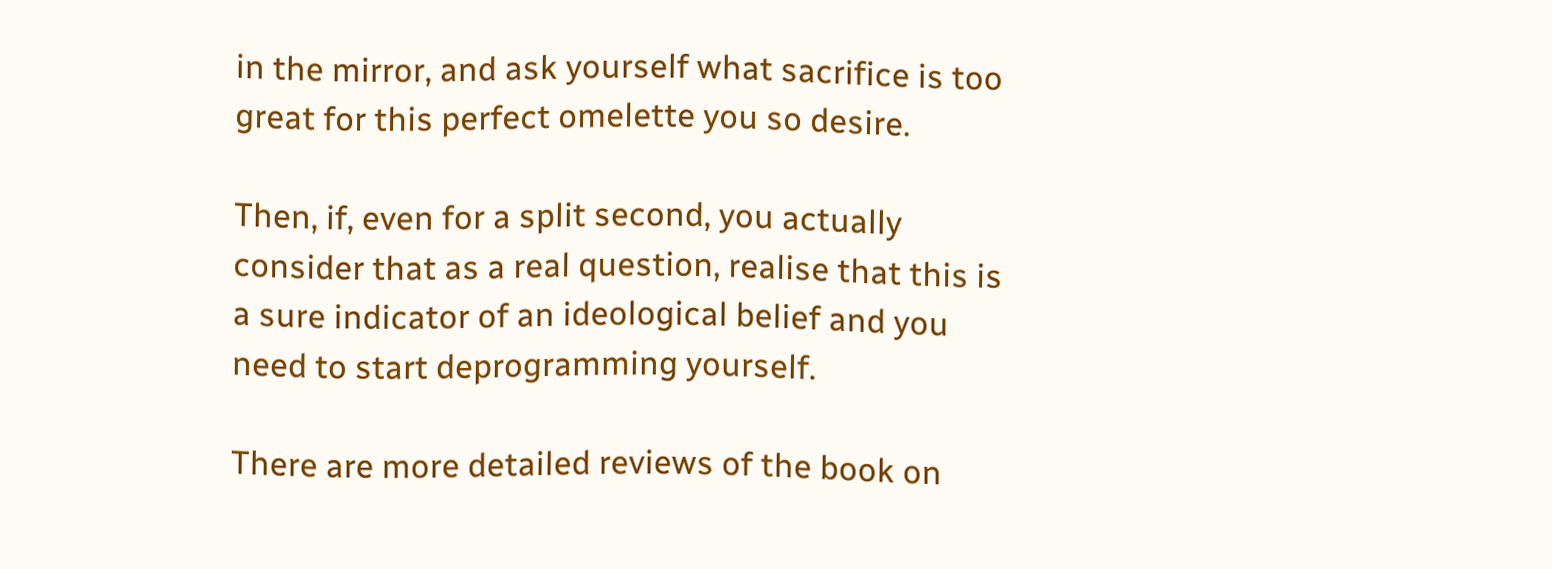in the mirror, and ask yourself what sacrifice is too great for this perfect omelette you so desire.

Then, if, even for a split second, you actually consider that as a real question, realise that this is a sure indicator of an ideological belief and you need to start deprogramming yourself.

There are more detailed reviews of the book on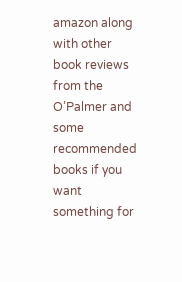amazon along with other book reviews from the O’Palmer and some recommended books if you want something for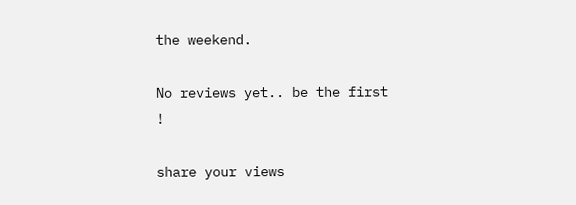the weekend.

No reviews yet.. be the first !

share your views